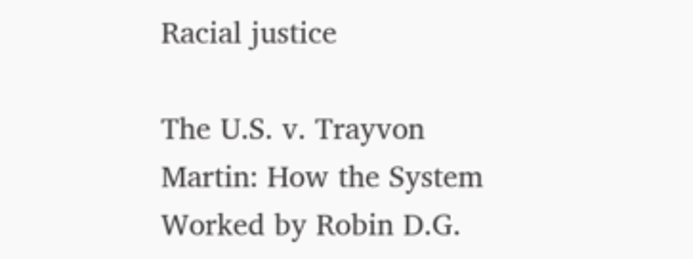Racial justice

The U.S. v. Trayvon Martin: How the System Worked by Robin D.G.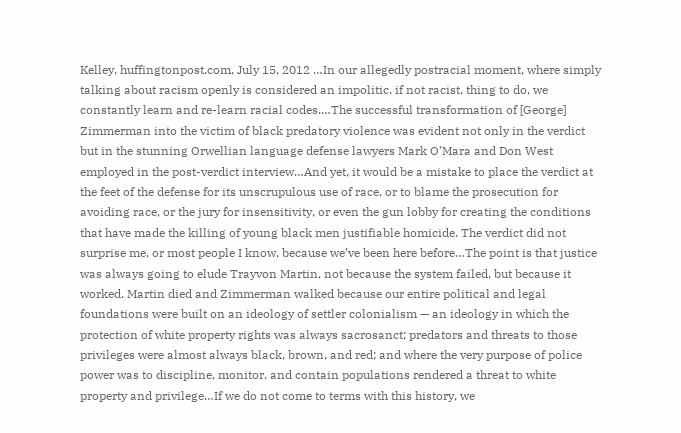Kelley, huffingtonpost.com, July 15, 2012 …In our allegedly postracial moment, where simply talking about racism openly is considered an impolitic, if not racist, thing to do, we constantly learn and re-learn racial codes.…The successful transformation of [George] Zimmerman into the victim of black predatory violence was evident not only in the verdict but in the stunning Orwellian language defense lawyers Mark O’Mara and Don West employed in the post-verdict interview…And yet, it would be a mistake to place the verdict at the feet of the defense for its unscrupulous use of race, or to blame the prosecution for avoiding race, or the jury for insensitivity, or even the gun lobby for creating the conditions that have made the killing of young black men justifiable homicide. The verdict did not surprise me, or most people I know, because we’ve been here before…The point is that justice was always going to elude Trayvon Martin, not because the system failed, but because it worked. Martin died and Zimmerman walked because our entire political and legal foundations were built on an ideology of settler colonialism — an ideology in which the protection of white property rights was always sacrosanct; predators and threats to those privileges were almost always black, brown, and red; and where the very purpose of police power was to discipline, monitor, and contain populations rendered a threat to white property and privilege…If we do not come to terms with this history, we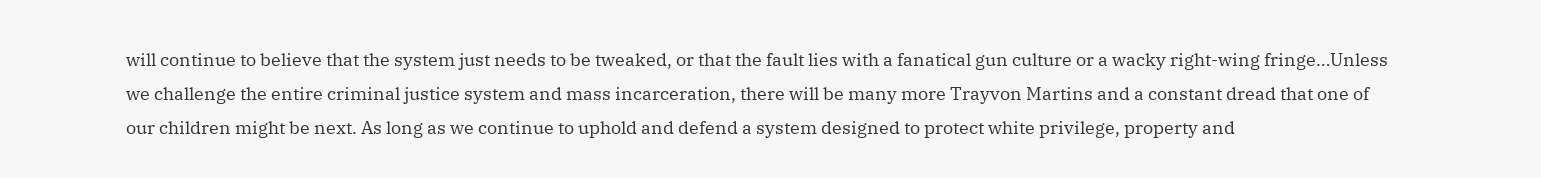will continue to believe that the system just needs to be tweaked, or that the fault lies with a fanatical gun culture or a wacky right-wing fringe…Unless we challenge the entire criminal justice system and mass incarceration, there will be many more Trayvon Martins and a constant dread that one of our children might be next. As long as we continue to uphold and defend a system designed to protect white privilege, property and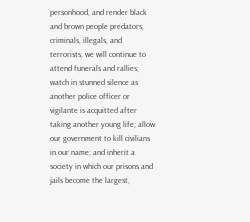personhood, and render black and brown people predators, criminals, illegals, and terrorists, we will continue to attend funerals and rallies; watch in stunned silence as another police officer or vigilante is acquitted after taking another young life; allow our government to kill civilians in our name; and inherit a society in which our prisons and jails become the largest,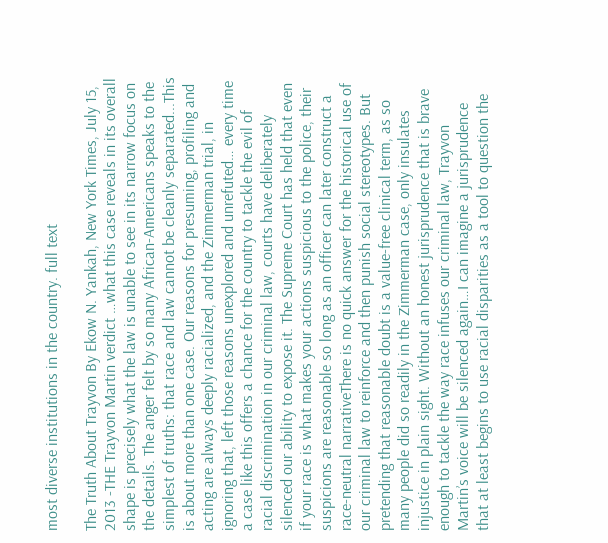most diverse institutions in the country. full text

The Truth About Trayvon By Ekow N. Yankah, New York Times, July 15, 2013 -THE Trayvon Martin verdict …what this case reveals in its overall shape is precisely what the law is unable to see in its narrow focus on the details. The anger felt by so many African-Americans speaks to the simplest of truths: that race and law cannot be cleanly separated...This is about more than one case. Our reasons for presuming, profiling and acting are always deeply racialized, and the Zimmerman trial, in ignoring that, left those reasons unexplored and unrefuted… every time a case like this offers a chance for the country to tackle the evil of racial discrimination in our criminal law, courts have deliberately silenced our ability to expose it. The Supreme Court has held that even if your race is what makes your actions suspicious to the police, their suspicions are reasonable so long as an officer can later construct a race-neutral narrativeThere is no quick answer for the historical use of our criminal law to reinforce and then punish social stereotypes. But pretending that reasonable doubt is a value-free clinical term, as so many people did so readily in the Zimmerman case, only insulates injustice in plain sight. Without an honest jurisprudence that is brave enough to tackle the way race infuses our criminal law, Trayvon Martin’s voice will be silenced again…I can imagine a jurisprudence that at least begins to use racial disparities as a tool to question the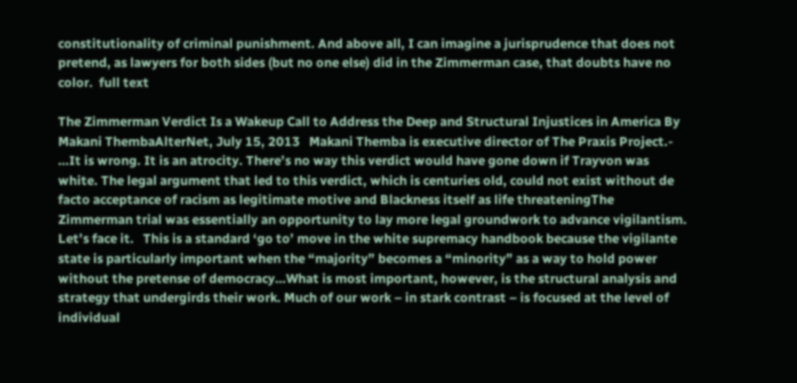constitutionality of criminal punishment. And above all, I can imagine a jurisprudence that does not pretend, as lawyers for both sides (but no one else) did in the Zimmerman case, that doubts have no color.  full text

The Zimmerman Verdict Is a Wakeup Call to Address the Deep and Structural Injustices in America By Makani ThembaAlterNet, July 15, 2013   Makani Themba is executive director of The Praxis Project.- …It is wrong. It is an atrocity. There’s no way this verdict would have gone down if Trayvon was white. The legal argument that led to this verdict, which is centuries old, could not exist without de facto acceptance of racism as legitimate motive and Blackness itself as life threateningThe Zimmerman trial was essentially an opportunity to lay more legal groundwork to advance vigilantism. Let’s face it.   This is a standard ‘go to’ move in the white supremacy handbook because the vigilante state is particularly important when the “majority” becomes a “minority” as a way to hold power without the pretense of democracy…What is most important, however, is the structural analysis and strategy that undergirds their work. Much of our work – in stark contrast – is focused at the level of individual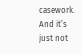casework.  And it’s just not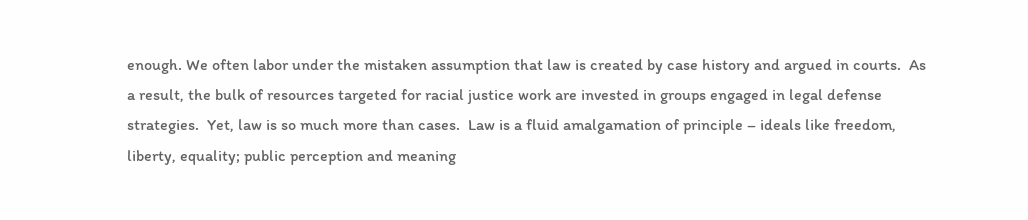enough. We often labor under the mistaken assumption that law is created by case history and argued in courts.  As a result, the bulk of resources targeted for racial justice work are invested in groups engaged in legal defense strategies.  Yet, law is so much more than cases.  Law is a fluid amalgamation of principle – ideals like freedom, liberty, equality; public perception and meaning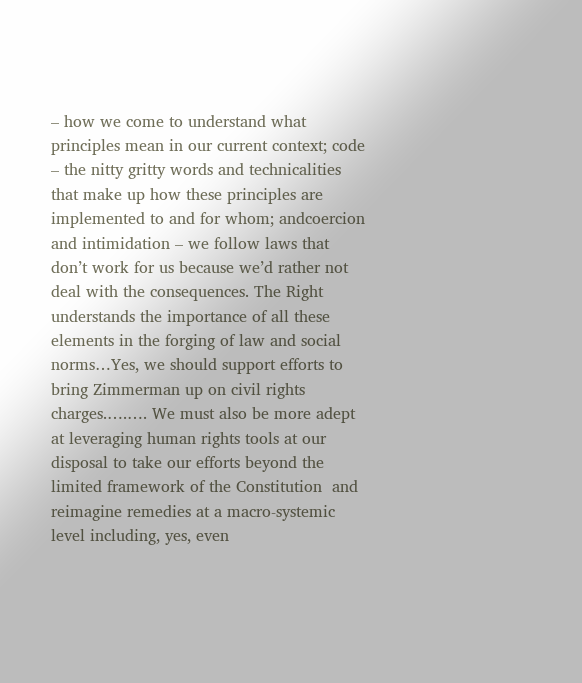– how we come to understand what principles mean in our current context; code – the nitty gritty words and technicalities that make up how these principles are implemented to and for whom; andcoercion and intimidation – we follow laws that don’t work for us because we’d rather not deal with the consequences. The Right understands the importance of all these elements in the forging of law and social norms…Yes, we should support efforts to bring Zimmerman up on civil rights charges.….…. We must also be more adept at leveraging human rights tools at our disposal to take our efforts beyond the limited framework of the Constitution  and reimagine remedies at a macro-systemic level including, yes, even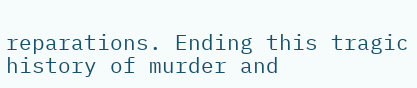reparations. Ending this tragic history of murder and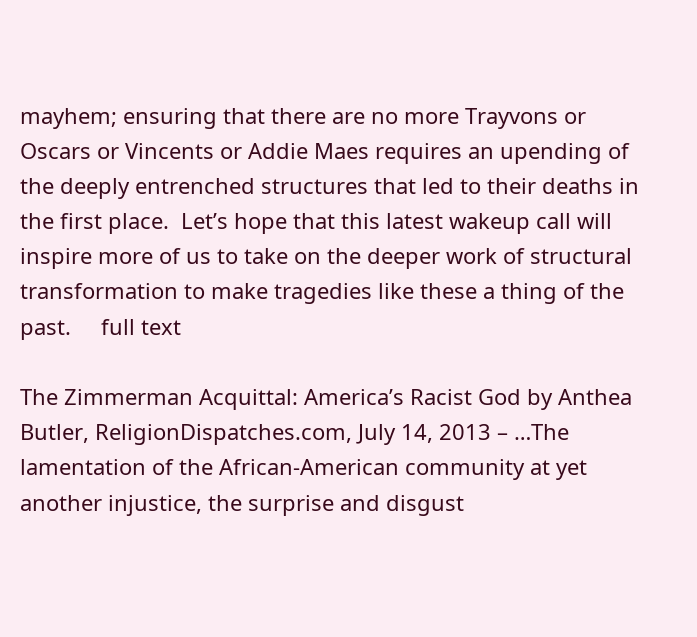mayhem; ensuring that there are no more Trayvons or Oscars or Vincents or Addie Maes requires an upending of the deeply entrenched structures that led to their deaths in the first place.  Let’s hope that this latest wakeup call will inspire more of us to take on the deeper work of structural transformation to make tragedies like these a thing of the past.     full text

The Zimmerman Acquittal: America’s Racist God by Anthea Butler, ReligionDispatches.com, July 14, 2013 – …The lamentation of the African-American community at yet another injustice, the surprise and disgust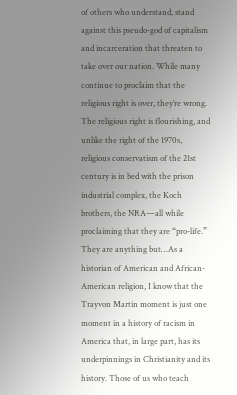of others who understand, stand against this pseudo-god of capitalism and incarceration that threaten to take over our nation. While many continue to proclaim that the religious right is over, they’re wrong. The religious right is flourishing, and unlike the right of the 1970s, religious conservatism of the 21st century is in bed with the prison industrial complex, the Koch brothers, the NRA—all while proclaiming that they are “pro-life.” They are anything but…As a historian of American and African-American religion, I know that the Trayvon Martin moment is just one moment in a history of racism in America that, in large part, has its underpinnings in Christianity and its history. Those of us who teach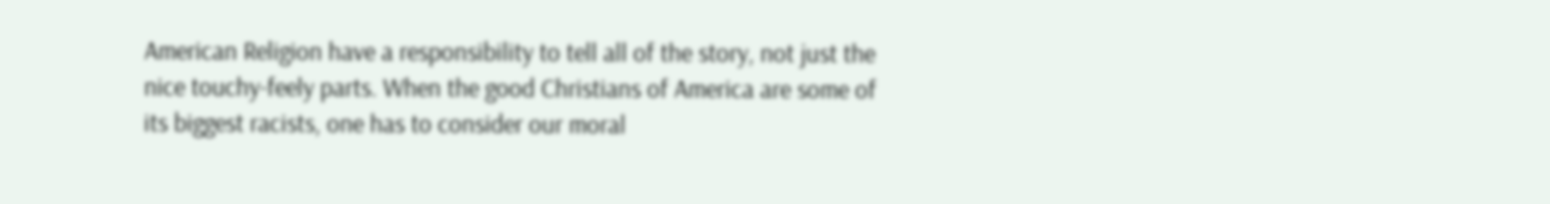American Religion have a responsibility to tell all of the story, not just the nice touchy-feely parts. When the good Christians of America are some of its biggest racists, one has to consider our moral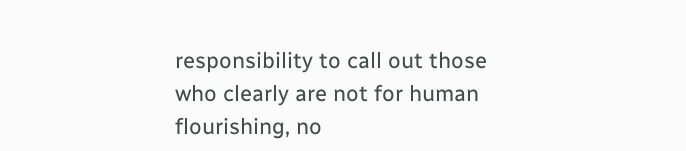responsibility to call out those who clearly are not for human flourishing, no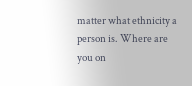matter what ethnicity a person is. Where are you on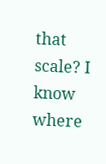that scale? I know where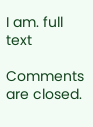I am. full text

Comments are closed.